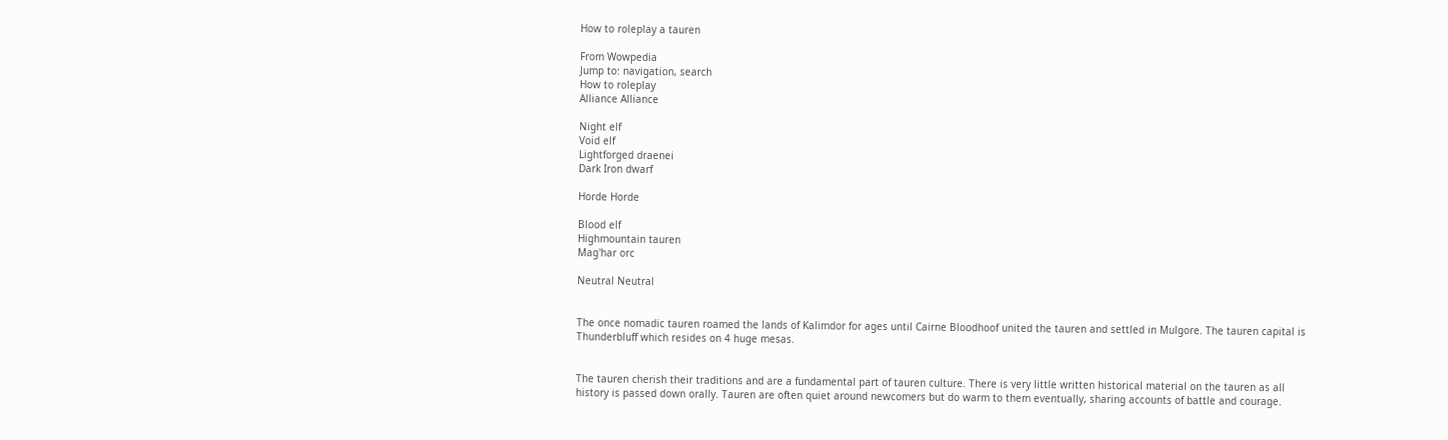How to roleplay a tauren

From Wowpedia
Jump to: navigation, search
How to roleplay
Alliance Alliance

Night elf
Void elf
Lightforged draenei
Dark Iron dwarf

Horde Horde

Blood elf
Highmountain tauren
Mag'har orc

Neutral Neutral


The once nomadic tauren roamed the lands of Kalimdor for ages until Cairne Bloodhoof united the tauren and settled in Mulgore. The tauren capital is Thunderbluff which resides on 4 huge mesas.


The tauren cherish their traditions and are a fundamental part of tauren culture. There is very little written historical material on the tauren as all history is passed down orally. Tauren are often quiet around newcomers but do warm to them eventually, sharing accounts of battle and courage.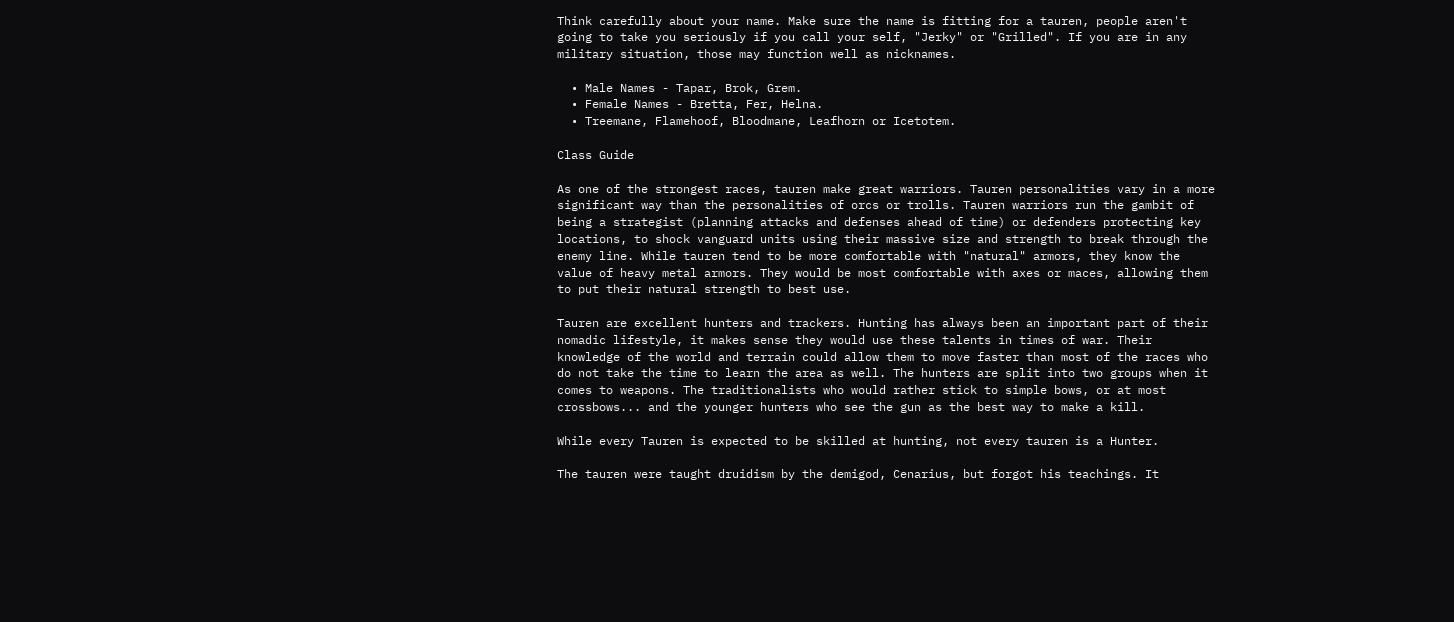Think carefully about your name. Make sure the name is fitting for a tauren, people aren't going to take you seriously if you call your self, "Jerky" or "Grilled". If you are in any military situation, those may function well as nicknames.

  • Male Names - Tapar, Brok, Grem.
  • Female Names - Bretta, Fer, Helna.
  • Treemane, Flamehoof, Bloodmane, Leafhorn or Icetotem.

Class Guide

As one of the strongest races, tauren make great warriors. Tauren personalities vary in a more significant way than the personalities of orcs or trolls. Tauren warriors run the gambit of being a strategist (planning attacks and defenses ahead of time) or defenders protecting key locations, to shock vanguard units using their massive size and strength to break through the enemy line. While tauren tend to be more comfortable with "natural" armors, they know the value of heavy metal armors. They would be most comfortable with axes or maces, allowing them to put their natural strength to best use.

Tauren are excellent hunters and trackers. Hunting has always been an important part of their nomadic lifestyle, it makes sense they would use these talents in times of war. Their knowledge of the world and terrain could allow them to move faster than most of the races who do not take the time to learn the area as well. The hunters are split into two groups when it comes to weapons. The traditionalists who would rather stick to simple bows, or at most crossbows... and the younger hunters who see the gun as the best way to make a kill.

While every Tauren is expected to be skilled at hunting, not every tauren is a Hunter.

The tauren were taught druidism by the demigod, Cenarius, but forgot his teachings. It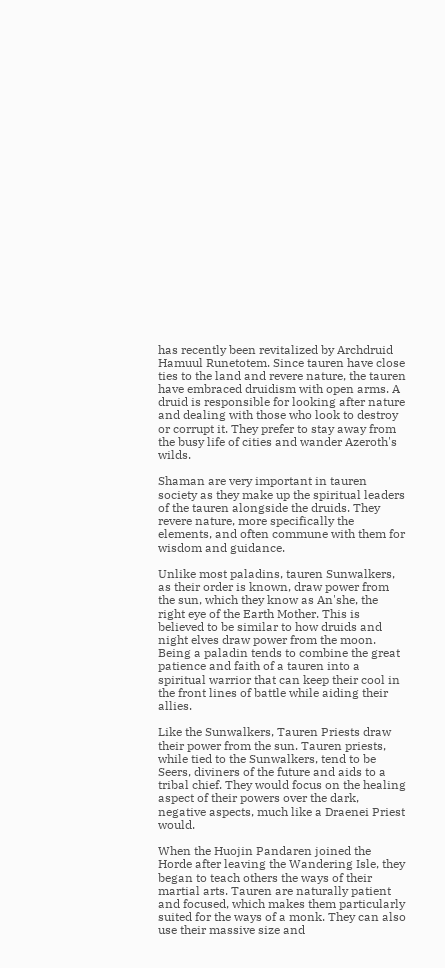has recently been revitalized by Archdruid Hamuul Runetotem. Since tauren have close ties to the land and revere nature, the tauren have embraced druidism with open arms. A druid is responsible for looking after nature and dealing with those who look to destroy or corrupt it. They prefer to stay away from the busy life of cities and wander Azeroth's wilds.

Shaman are very important in tauren society as they make up the spiritual leaders of the tauren alongside the druids. They revere nature, more specifically the elements, and often commune with them for wisdom and guidance.

Unlike most paladins, tauren Sunwalkers, as their order is known, draw power from the sun, which they know as An'she, the right eye of the Earth Mother. This is believed to be similar to how druids and night elves draw power from the moon. Being a paladin tends to combine the great patience and faith of a tauren into a spiritual warrior that can keep their cool in the front lines of battle while aiding their allies.

Like the Sunwalkers, Tauren Priests draw their power from the sun. Tauren priests, while tied to the Sunwalkers, tend to be Seers, diviners of the future and aids to a tribal chief. They would focus on the healing aspect of their powers over the dark, negative aspects, much like a Draenei Priest would.

When the Huojin Pandaren joined the Horde after leaving the Wandering Isle, they began to teach others the ways of their martial arts. Tauren are naturally patient and focused, which makes them particularly suited for the ways of a monk. They can also use their massive size and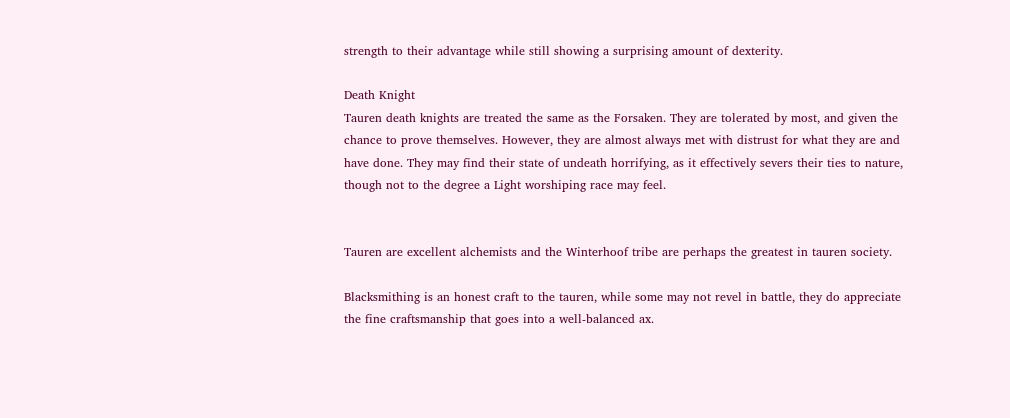strength to their advantage while still showing a surprising amount of dexterity.

Death Knight
Tauren death knights are treated the same as the Forsaken. They are tolerated by most, and given the chance to prove themselves. However, they are almost always met with distrust for what they are and have done. They may find their state of undeath horrifying, as it effectively severs their ties to nature, though not to the degree a Light worshiping race may feel.


Tauren are excellent alchemists and the Winterhoof tribe are perhaps the greatest in tauren society.

Blacksmithing is an honest craft to the tauren, while some may not revel in battle, they do appreciate the fine craftsmanship that goes into a well-balanced ax.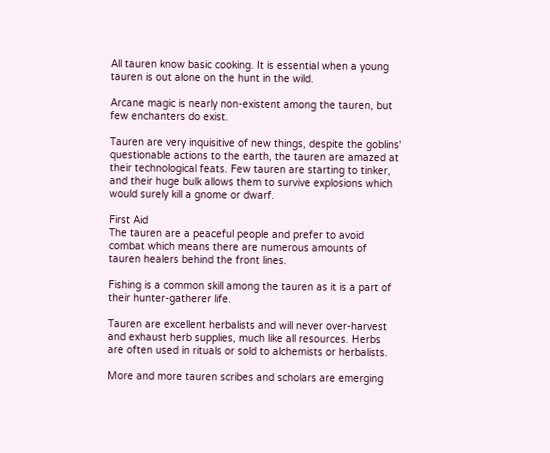All tauren know basic cooking. It is essential when a young tauren is out alone on the hunt in the wild.

Arcane magic is nearly non-existent among the tauren, but few enchanters do exist.

Tauren are very inquisitive of new things, despite the goblins' questionable actions to the earth, the tauren are amazed at their technological feats. Few tauren are starting to tinker, and their huge bulk allows them to survive explosions which would surely kill a gnome or dwarf.

First Aid
The tauren are a peaceful people and prefer to avoid combat which means there are numerous amounts of tauren healers behind the front lines.

Fishing is a common skill among the tauren as it is a part of their hunter-gatherer life.

Tauren are excellent herbalists and will never over-harvest and exhaust herb supplies, much like all resources. Herbs are often used in rituals or sold to alchemists or herbalists.

More and more tauren scribes and scholars are emerging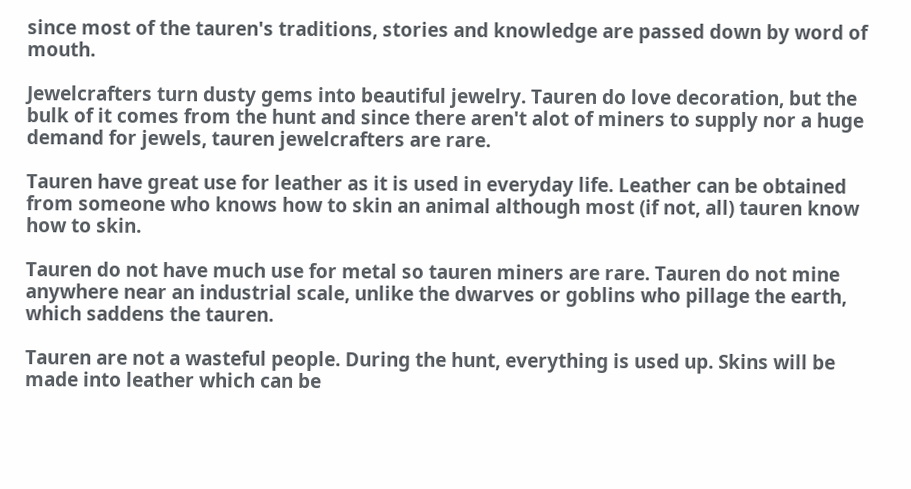since most of the tauren's traditions, stories and knowledge are passed down by word of mouth.

Jewelcrafters turn dusty gems into beautiful jewelry. Tauren do love decoration, but the bulk of it comes from the hunt and since there aren't alot of miners to supply nor a huge demand for jewels, tauren jewelcrafters are rare.

Tauren have great use for leather as it is used in everyday life. Leather can be obtained from someone who knows how to skin an animal although most (if not, all) tauren know how to skin.

Tauren do not have much use for metal so tauren miners are rare. Tauren do not mine anywhere near an industrial scale, unlike the dwarves or goblins who pillage the earth, which saddens the tauren.

Tauren are not a wasteful people. During the hunt, everything is used up. Skins will be made into leather which can be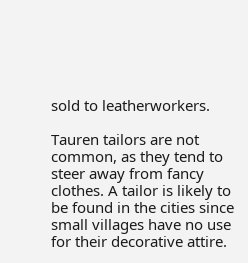sold to leatherworkers.

Tauren tailors are not common, as they tend to steer away from fancy clothes. A tailor is likely to be found in the cities since small villages have no use for their decorative attire.